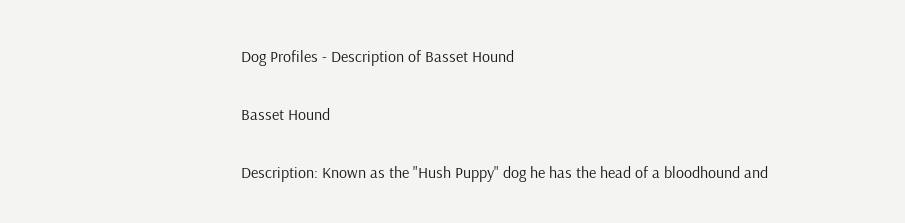Dog Profiles - Description of Basset Hound

Basset Hound

Description: Known as the "Hush Puppy" dog he has the head of a bloodhound and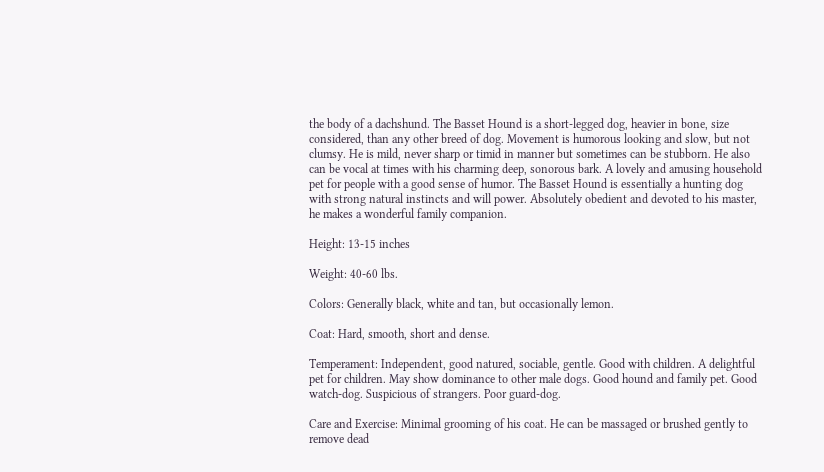the body of a dachshund. The Basset Hound is a short-legged dog, heavier in bone, size considered, than any other breed of dog. Movement is humorous looking and slow, but not clumsy. He is mild, never sharp or timid in manner but sometimes can be stubborn. He also can be vocal at times with his charming deep, sonorous bark. A lovely and amusing household pet for people with a good sense of humor. The Basset Hound is essentially a hunting dog with strong natural instincts and will power. Absolutely obedient and devoted to his master, he makes a wonderful family companion.

Height: 13-15 inches

Weight: 40-60 lbs.

Colors: Generally black, white and tan, but occasionally lemon.

Coat: Hard, smooth, short and dense.

Temperament: Independent, good natured, sociable, gentle. Good with children. A delightful pet for children. May show dominance to other male dogs. Good hound and family pet. Good watch-dog. Suspicious of strangers. Poor guard-dog.

Care and Exercise: Minimal grooming of his coat. He can be massaged or brushed gently to remove dead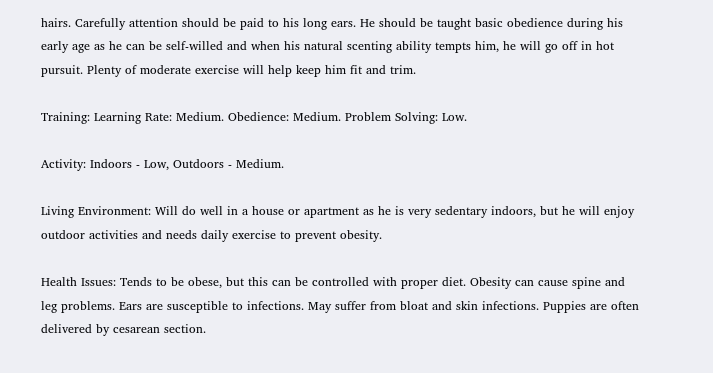hairs. Carefully attention should be paid to his long ears. He should be taught basic obedience during his early age as he can be self-willed and when his natural scenting ability tempts him, he will go off in hot pursuit. Plenty of moderate exercise will help keep him fit and trim.

Training: Learning Rate: Medium. Obedience: Medium. Problem Solving: Low.

Activity: Indoors - Low, Outdoors - Medium.

Living Environment: Will do well in a house or apartment as he is very sedentary indoors, but he will enjoy outdoor activities and needs daily exercise to prevent obesity.

Health Issues: Tends to be obese, but this can be controlled with proper diet. Obesity can cause spine and leg problems. Ears are susceptible to infections. May suffer from bloat and skin infections. Puppies are often delivered by cesarean section.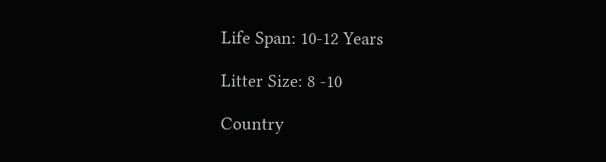Life Span: 10-12 Years

Litter Size: 8 -10

Country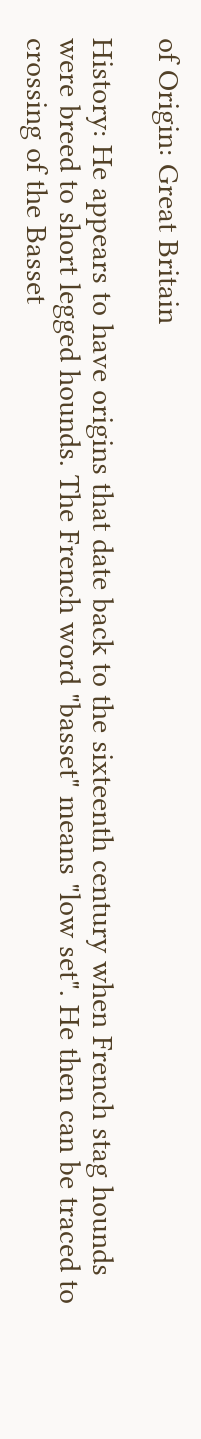of Origin: Great Britain

History: He appears to have origins that date back to the sixteenth century when French stag hounds were breed to short legged hounds. The French word "basset" means "low set". He then can be traced to crossing of the Basset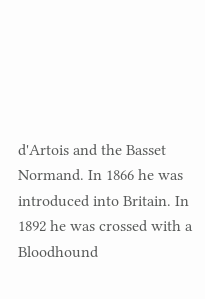d'Artois and the Basset Normand. In 1866 he was introduced into Britain. In 1892 he was crossed with a Bloodhound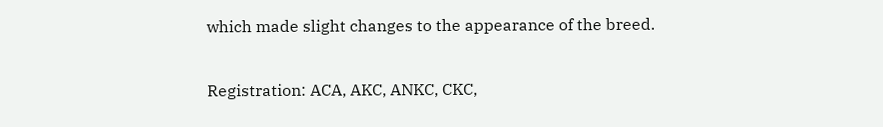which made slight changes to the appearance of the breed.

Registration: ACA, AKC, ANKC, CKC,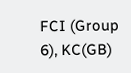FCI (Group 6), KC(GB)